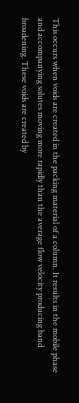This occurs when voids are created in the packing material of a column. It results in the mobile phase and accompanying solutes moving more rapidly than the average flow velocity producing band broadening. These voids are created by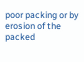poor packing or by erosion of the packed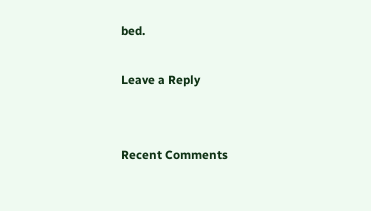bed.

Leave a Reply


Recent Comments